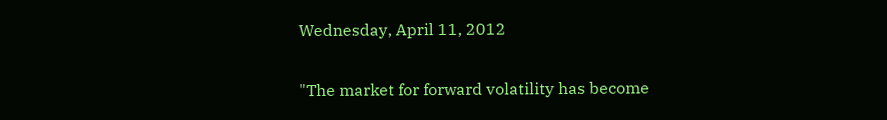Wednesday, April 11, 2012

"The market for forward volatility has become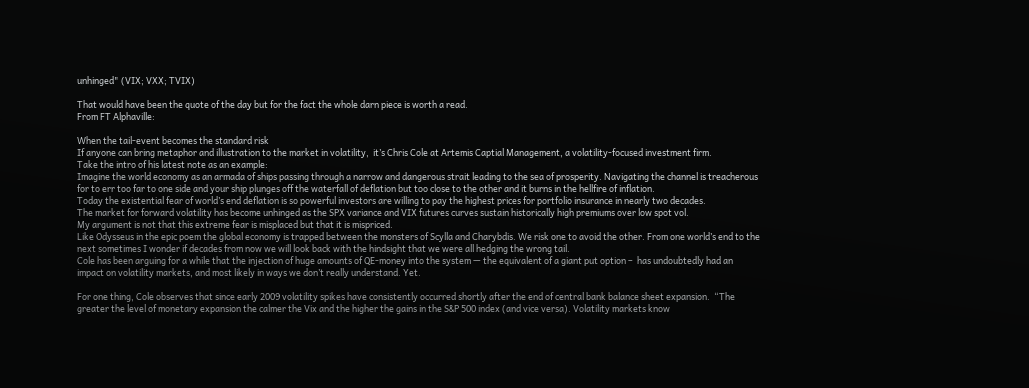unhinged" (VIX; VXX; TVIX)

That would have been the quote of the day but for the fact the whole darn piece is worth a read.
From FT Alphaville:

When the tail-event becomes the standard risk
If anyone can bring metaphor and illustration to the market in volatility,  it’s Chris Cole at Artemis Captial Management, a volatility-focused investment firm.
Take the intro of his latest note as an example:
Imagine the world economy as an armada of ships passing through a narrow and dangerous strait leading to the sea of prosperity. Navigating the channel is treacherous for to err too far to one side and your ship plunges off the waterfall of deflation but too close to the other and it burns in the hellfire of inflation.
Today the existential fear of world’s end deflation is so powerful investors are willing to pay the highest prices for portfolio insurance in nearly two decades.
The market for forward volatility has become unhinged as the SPX variance and VIX futures curves sustain historically high premiums over low spot vol.
My argument is not that this extreme fear is misplaced but that it is mispriced.
Like Odysseus in the epic poem the global economy is trapped between the monsters of Scylla and Charybdis. We risk one to avoid the other. From one world’s end to the next sometimes I wonder if decades from now we will look back with the hindsight that we were all hedging the wrong tail.
Cole has been arguing for a while that the injection of huge amounts of QE-money into the system — the equivalent of a giant put option –  has undoubtedly had an impact on volatility markets, and most likely in ways we don’t really understand. Yet.

For one thing, Cole observes that since early 2009 volatility spikes have consistently occurred shortly after the end of central bank balance sheet expansion.  “The greater the level of monetary expansion the calmer the Vix and the higher the gains in the S&P 500 index (and vice versa). Volatility markets know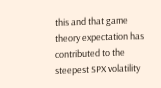this and that game theory expectation has contributed to the steepest SPX volatility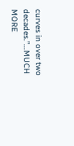curves in over two decades.”...MUCH MORE